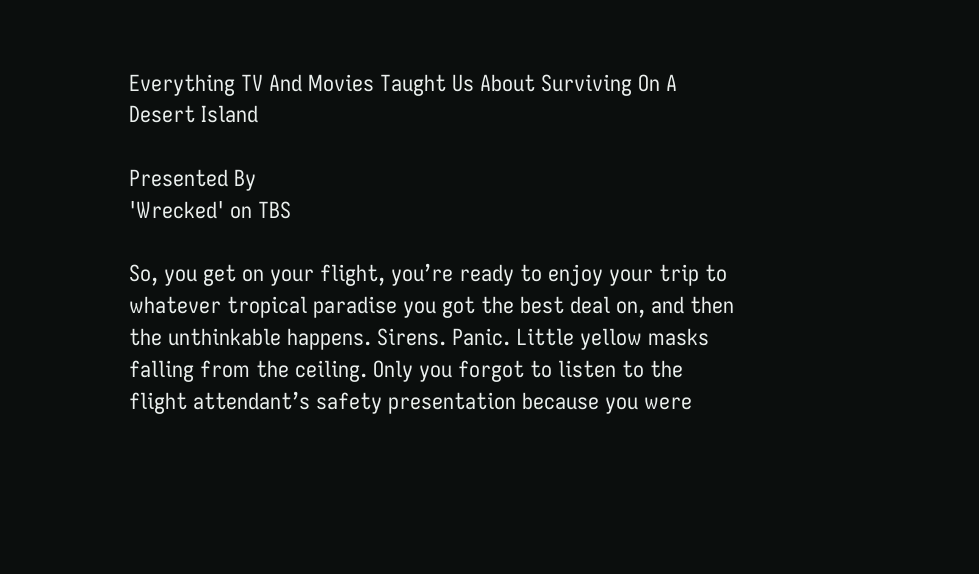Everything TV And Movies Taught Us About Surviving On A Desert Island

Presented By
'Wrecked' on TBS

So, you get on your flight, you’re ready to enjoy your trip to whatever tropical paradise you got the best deal on, and then the unthinkable happens. Sirens. Panic. Little yellow masks falling from the ceiling. Only you forgot to listen to the flight attendant’s safety presentation because you were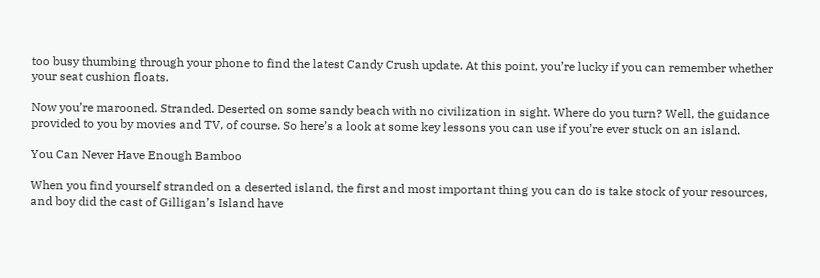too busy thumbing through your phone to find the latest Candy Crush update. At this point, you’re lucky if you can remember whether your seat cushion floats.

Now you’re marooned. Stranded. Deserted on some sandy beach with no civilization in sight. Where do you turn? Well, the guidance provided to you by movies and TV, of course. So here’s a look at some key lessons you can use if you’re ever stuck on an island.

You Can Never Have Enough Bamboo

When you find yourself stranded on a deserted island, the first and most important thing you can do is take stock of your resources, and boy did the cast of Gilligan’s Island have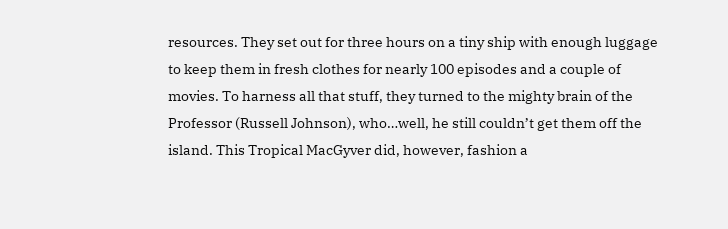resources. They set out for three hours on a tiny ship with enough luggage to keep them in fresh clothes for nearly 100 episodes and a couple of movies. To harness all that stuff, they turned to the mighty brain of the Professor (Russell Johnson), who…well, he still couldn’t get them off the island. This Tropical MacGyver did, however, fashion a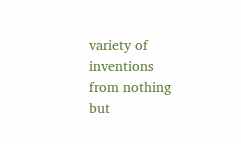variety of inventions from nothing but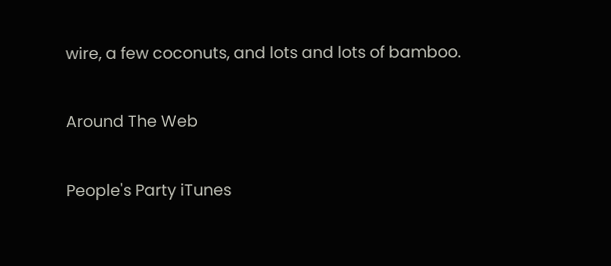wire, a few coconuts, and lots and lots of bamboo.

Around The Web

People's Party iTunes